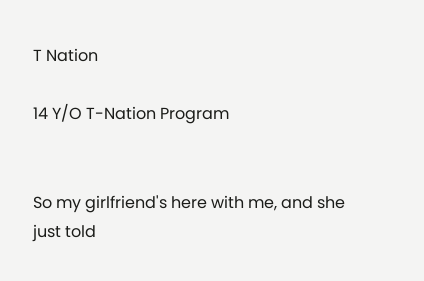T Nation

14 Y/O T-Nation Program


So my girlfriend's here with me, and she just told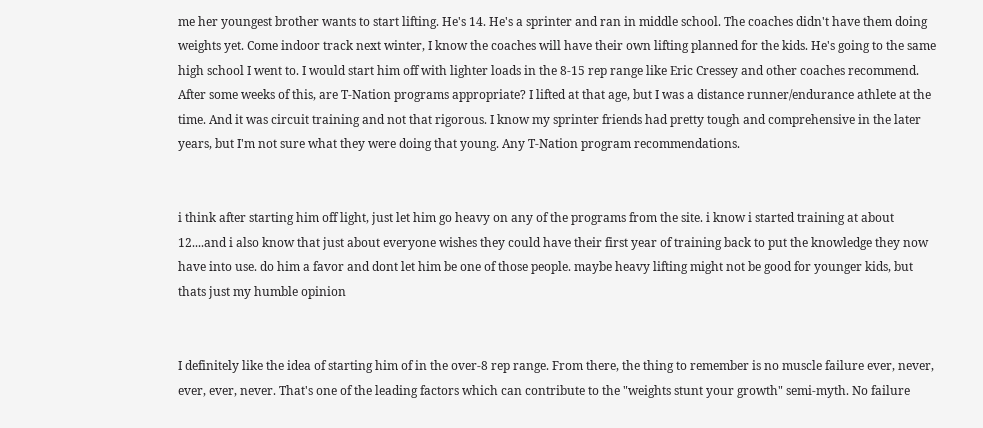me her youngest brother wants to start lifting. He's 14. He's a sprinter and ran in middle school. The coaches didn't have them doing weights yet. Come indoor track next winter, I know the coaches will have their own lifting planned for the kids. He's going to the same high school I went to. I would start him off with lighter loads in the 8-15 rep range like Eric Cressey and other coaches recommend. After some weeks of this, are T-Nation programs appropriate? I lifted at that age, but I was a distance runner/endurance athlete at the time. And it was circuit training and not that rigorous. I know my sprinter friends had pretty tough and comprehensive in the later years, but I'm not sure what they were doing that young. Any T-Nation program recommendations.


i think after starting him off light, just let him go heavy on any of the programs from the site. i know i started training at about 12....and i also know that just about everyone wishes they could have their first year of training back to put the knowledge they now have into use. do him a favor and dont let him be one of those people. maybe heavy lifting might not be good for younger kids, but thats just my humble opinion


I definitely like the idea of starting him of in the over-8 rep range. From there, the thing to remember is no muscle failure ever, never, ever, ever, never. That's one of the leading factors which can contribute to the "weights stunt your growth" semi-myth. No failure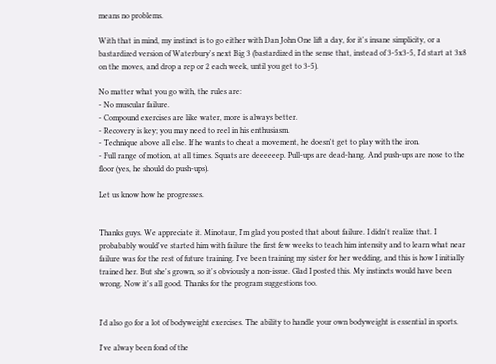means no problems.

With that in mind, my instinct is to go either with Dan John One lift a day, for it's insane simplicity, or a bastardized version of Waterbury's next Big 3 (bastardized in the sense that, instead of 3-5x3-5, I'd start at 3x8 on the moves, and drop a rep or 2 each week, until you get to 3-5).

No matter what you go with, the rules are:
- No muscular failure.
- Compound exercises are like water, more is always better.
- Recovery is key; you may need to reel in his enthusiasm.
- Technique above all else. If he wants to cheat a movement, he doesn't get to play with the iron.
- Full range of motion, at all times. Squats are deeeeeep. Pull-ups are dead-hang. And push-ups are nose to the floor (yes, he should do push-ups).

Let us know how he progresses.


Thanks guys. We appreciate it. Minotaur, I'm glad you posted that about failure. I didn't realize that. I probabably would've started him with failure the first few weeks to teach him intensity and to learn what near failure was for the rest of future training. I've been training my sister for her wedding, and this is how I initially trained her. But she's grown, so it's obviously a non-issue. Glad I posted this. My instincts would have been wrong. Now it's all good. Thanks for the program suggestions too.


I'd also go for a lot of bodyweight exercises. The ability to handle your own bodyweight is essential in sports.

I've alway been fond of the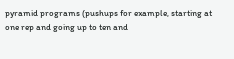pyramid programs (pushups for example, starting at one rep and going up to ten and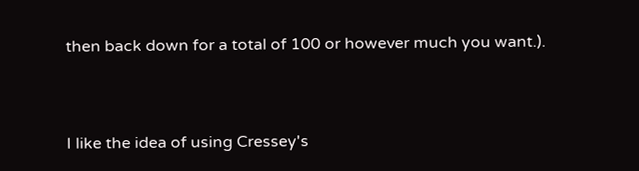then back down for a total of 100 or however much you want.).


I like the idea of using Cressey's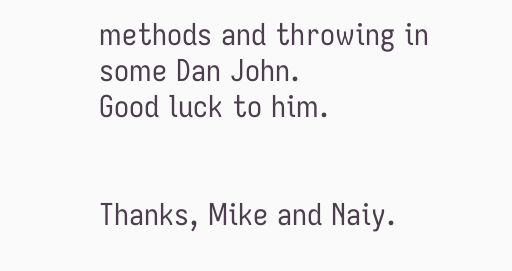methods and throwing in some Dan John.
Good luck to him.


Thanks, Mike and Naiy.